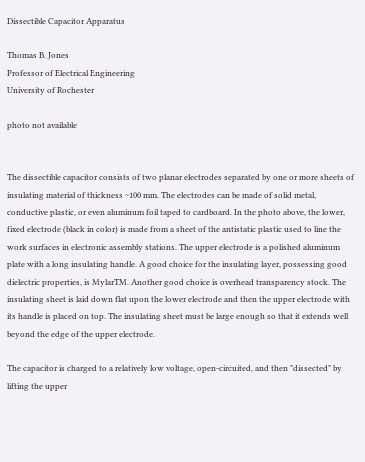Dissectible Capacitor Apparatus

Thomas B. Jones
Professor of Electrical Engineering
University of Rochester

photo not available


The dissectible capacitor consists of two planar electrodes separated by one or more sheets of insulating material of thickness ~100 mm. The electrodes can be made of solid metal, conductive plastic, or even aluminum foil taped to cardboard. In the photo above, the lower, fixed electrode (black in color) is made from a sheet of the antistatic plastic used to line the work surfaces in electronic assembly stations. The upper electrode is a polished aluminum plate with a long insulating handle. A good choice for the insulating layer, possessing good dielectric properties, is MylarTM. Another good choice is overhead transparency stock. The insulating sheet is laid down flat upon the lower electrode and then the upper electrode with its handle is placed on top. The insulating sheet must be large enough so that it extends well beyond the edge of the upper electrode.

The capacitor is charged to a relatively low voltage, open-circuited, and then "dissected" by lifting the upper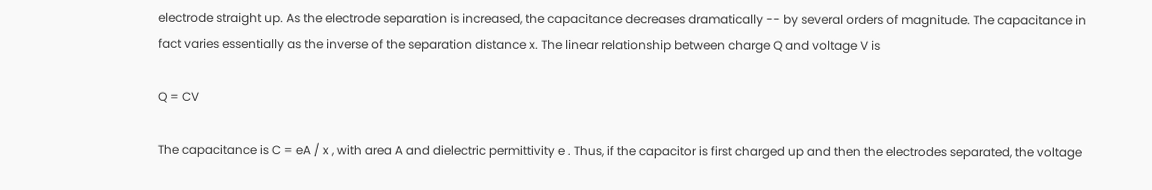electrode straight up. As the electrode separation is increased, the capacitance decreases dramatically -- by several orders of magnitude. The capacitance in fact varies essentially as the inverse of the separation distance x. The linear relationship between charge Q and voltage V is

Q = CV

The capacitance is C = eA / x , with area A and dielectric permittivity e . Thus, if the capacitor is first charged up and then the electrodes separated, the voltage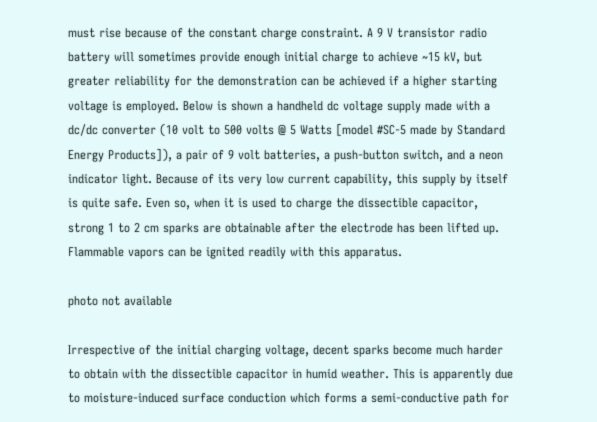must rise because of the constant charge constraint. A 9 V transistor radio battery will sometimes provide enough initial charge to achieve ~15 kV, but greater reliability for the demonstration can be achieved if a higher starting voltage is employed. Below is shown a handheld dc voltage supply made with a dc/dc converter (10 volt to 500 volts @ 5 Watts [model #SC-5 made by Standard Energy Products]), a pair of 9 volt batteries, a push-button switch, and a neon indicator light. Because of its very low current capability, this supply by itself is quite safe. Even so, when it is used to charge the dissectible capacitor, strong 1 to 2 cm sparks are obtainable after the electrode has been lifted up. Flammable vapors can be ignited readily with this apparatus.

photo not available

Irrespective of the initial charging voltage, decent sparks become much harder to obtain with the dissectible capacitor in humid weather. This is apparently due to moisture-induced surface conduction which forms a semi-conductive path for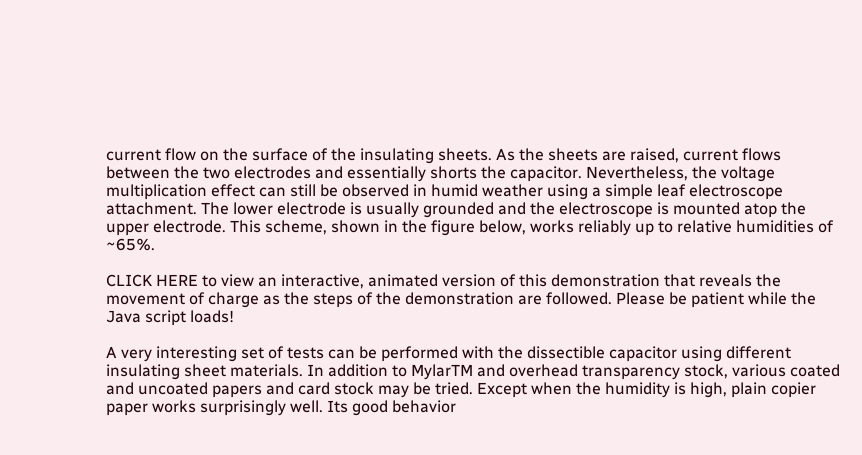current flow on the surface of the insulating sheets. As the sheets are raised, current flows between the two electrodes and essentially shorts the capacitor. Nevertheless, the voltage multiplication effect can still be observed in humid weather using a simple leaf electroscope attachment. The lower electrode is usually grounded and the electroscope is mounted atop the upper electrode. This scheme, shown in the figure below, works reliably up to relative humidities of ~65%.

CLICK HERE to view an interactive, animated version of this demonstration that reveals the movement of charge as the steps of the demonstration are followed. Please be patient while the Java script loads!

A very interesting set of tests can be performed with the dissectible capacitor using different insulating sheet materials. In addition to MylarTM and overhead transparency stock, various coated and uncoated papers and card stock may be tried. Except when the humidity is high, plain copier paper works surprisingly well. Its good behavior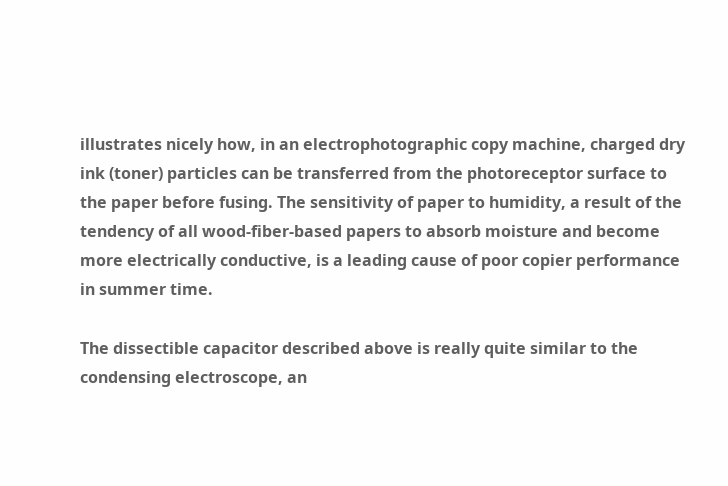illustrates nicely how, in an electrophotographic copy machine, charged dry ink (toner) particles can be transferred from the photoreceptor surface to the paper before fusing. The sensitivity of paper to humidity, a result of the tendency of all wood-fiber-based papers to absorb moisture and become more electrically conductive, is a leading cause of poor copier performance in summer time.

The dissectible capacitor described above is really quite similar to the condensing electroscope, an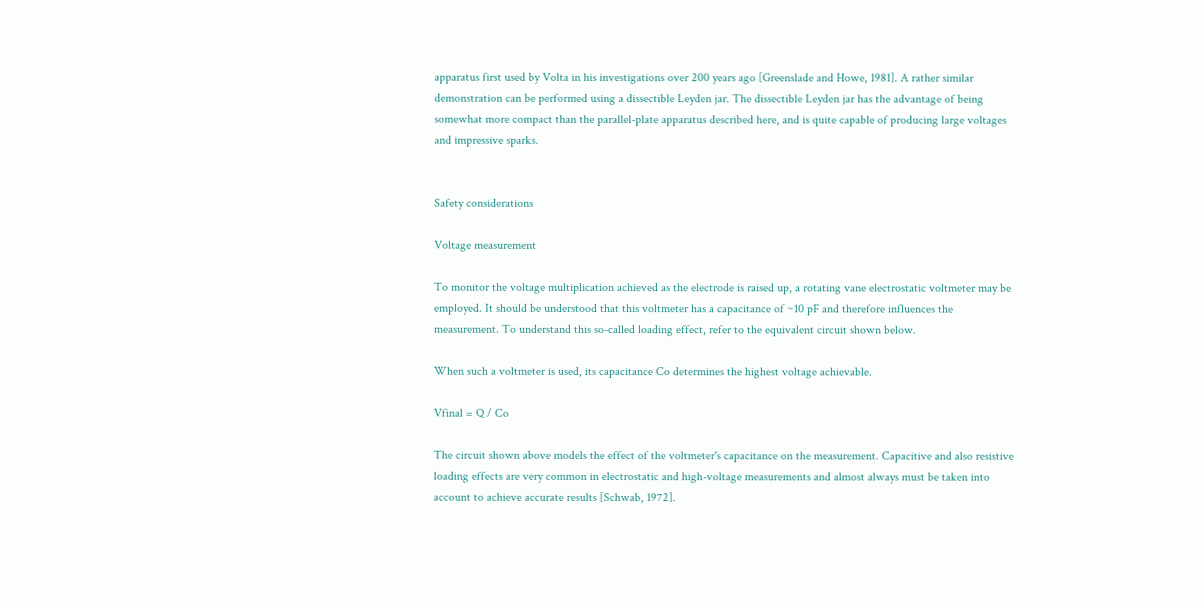apparatus first used by Volta in his investigations over 200 years ago [Greenslade and Howe, 1981]. A rather similar demonstration can be performed using a dissectible Leyden jar. The dissectible Leyden jar has the advantage of being somewhat more compact than the parallel-plate apparatus described here, and is quite capable of producing large voltages and impressive sparks.


Safety considerations

Voltage measurement

To monitor the voltage multiplication achieved as the electrode is raised up, a rotating vane electrostatic voltmeter may be employed. It should be understood that this voltmeter has a capacitance of ~10 pF and therefore influences the measurement. To understand this so-called loading effect, refer to the equivalent circuit shown below.

When such a voltmeter is used, its capacitance Co determines the highest voltage achievable.

Vfinal = Q / Co

The circuit shown above models the effect of the voltmeter's capacitance on the measurement. Capacitive and also resistive loading effects are very common in electrostatic and high-voltage measurements and almost always must be taken into account to achieve accurate results [Schwab, 1972].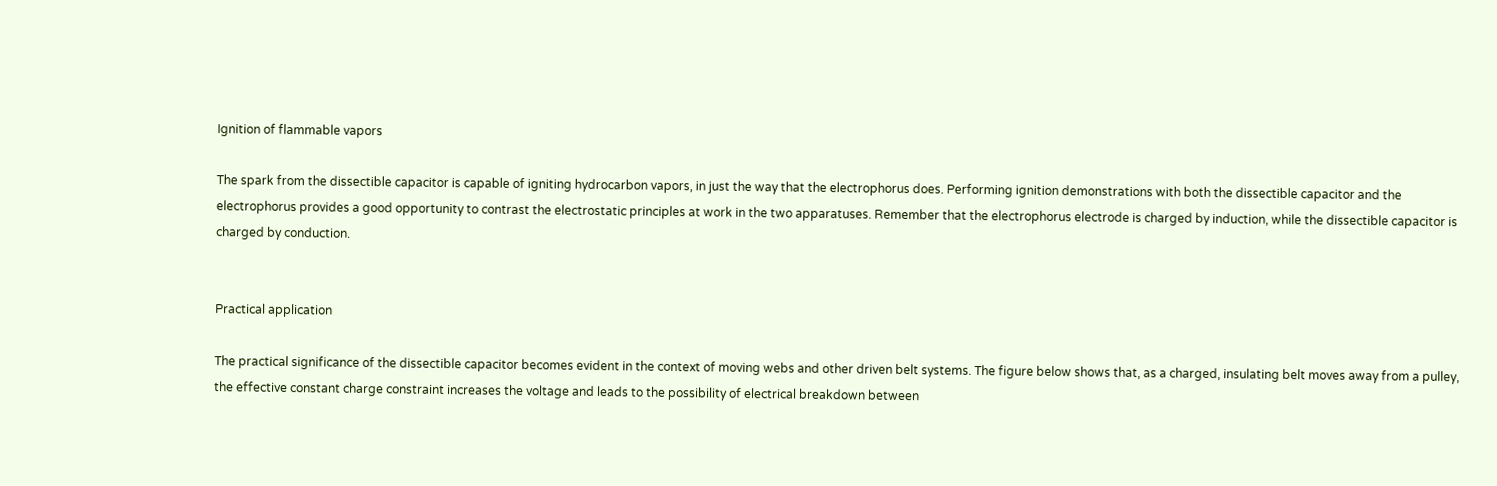Ignition of flammable vapors

The spark from the dissectible capacitor is capable of igniting hydrocarbon vapors, in just the way that the electrophorus does. Performing ignition demonstrations with both the dissectible capacitor and the electrophorus provides a good opportunity to contrast the electrostatic principles at work in the two apparatuses. Remember that the electrophorus electrode is charged by induction, while the dissectible capacitor is charged by conduction.


Practical application

The practical significance of the dissectible capacitor becomes evident in the context of moving webs and other driven belt systems. The figure below shows that, as a charged, insulating belt moves away from a pulley, the effective constant charge constraint increases the voltage and leads to the possibility of electrical breakdown between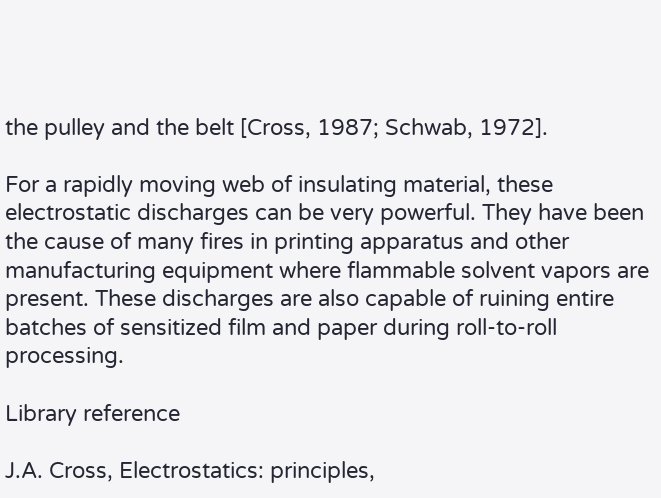the pulley and the belt [Cross, 1987; Schwab, 1972].

For a rapidly moving web of insulating material, these electrostatic discharges can be very powerful. They have been the cause of many fires in printing apparatus and other manufacturing equipment where flammable solvent vapors are present. These discharges are also capable of ruining entire batches of sensitized film and paper during roll-to-roll processing.

Library reference

J.A. Cross, Electrostatics: principles,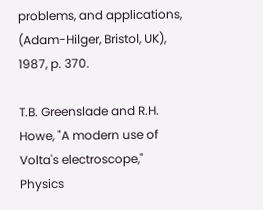problems, and applications, (Adam-Hilger, Bristol, UK), 1987, p. 370.

T.B. Greenslade and R.H. Howe, "A modern use of Volta's electroscope," Physics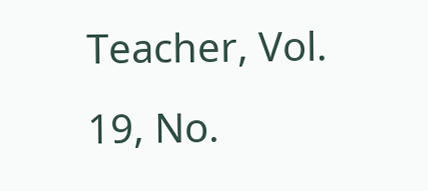Teacher, Vol. 19, No.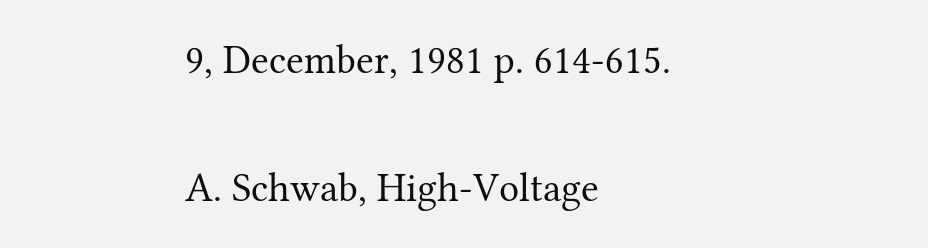9, December, 1981 p. 614-615.

A. Schwab, High-Voltage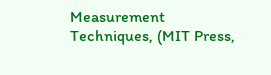Measurement Techniques, (MIT Press,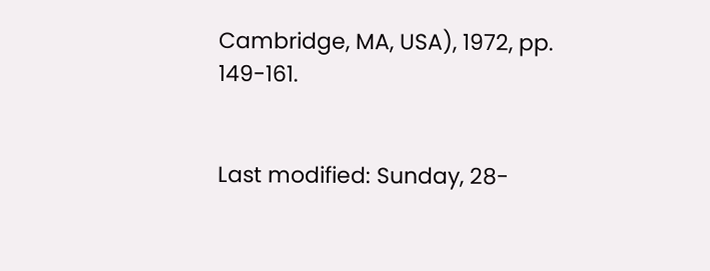Cambridge, MA, USA), 1972, pp. 149-161.


Last modified: Sunday, 28-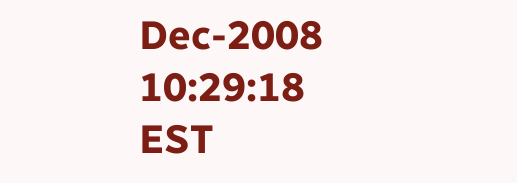Dec-2008 10:29:18 EST